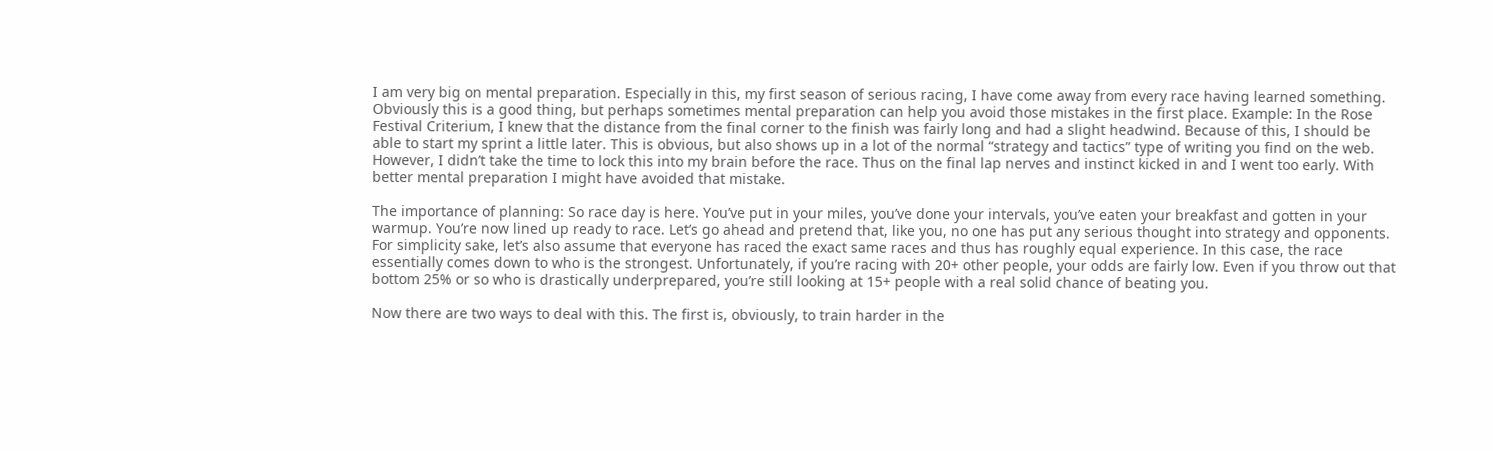I am very big on mental preparation. Especially in this, my first season of serious racing, I have come away from every race having learned something. Obviously this is a good thing, but perhaps sometimes mental preparation can help you avoid those mistakes in the first place. Example: In the Rose Festival Criterium, I knew that the distance from the final corner to the finish was fairly long and had a slight headwind. Because of this, I should be able to start my sprint a little later. This is obvious, but also shows up in a lot of the normal “strategy and tactics” type of writing you find on the web. However, I didn’t take the time to lock this into my brain before the race. Thus on the final lap nerves and instinct kicked in and I went too early. With better mental preparation I might have avoided that mistake.

The importance of planning: So race day is here. You’ve put in your miles, you’ve done your intervals, you’ve eaten your breakfast and gotten in your warmup. You’re now lined up ready to race. Let’s go ahead and pretend that, like you, no one has put any serious thought into strategy and opponents. For simplicity sake, let’s also assume that everyone has raced the exact same races and thus has roughly equal experience. In this case, the race essentially comes down to who is the strongest. Unfortunately, if you’re racing with 20+ other people, your odds are fairly low. Even if you throw out that bottom 25% or so who is drastically underprepared, you’re still looking at 15+ people with a real solid chance of beating you.

Now there are two ways to deal with this. The first is, obviously, to train harder in the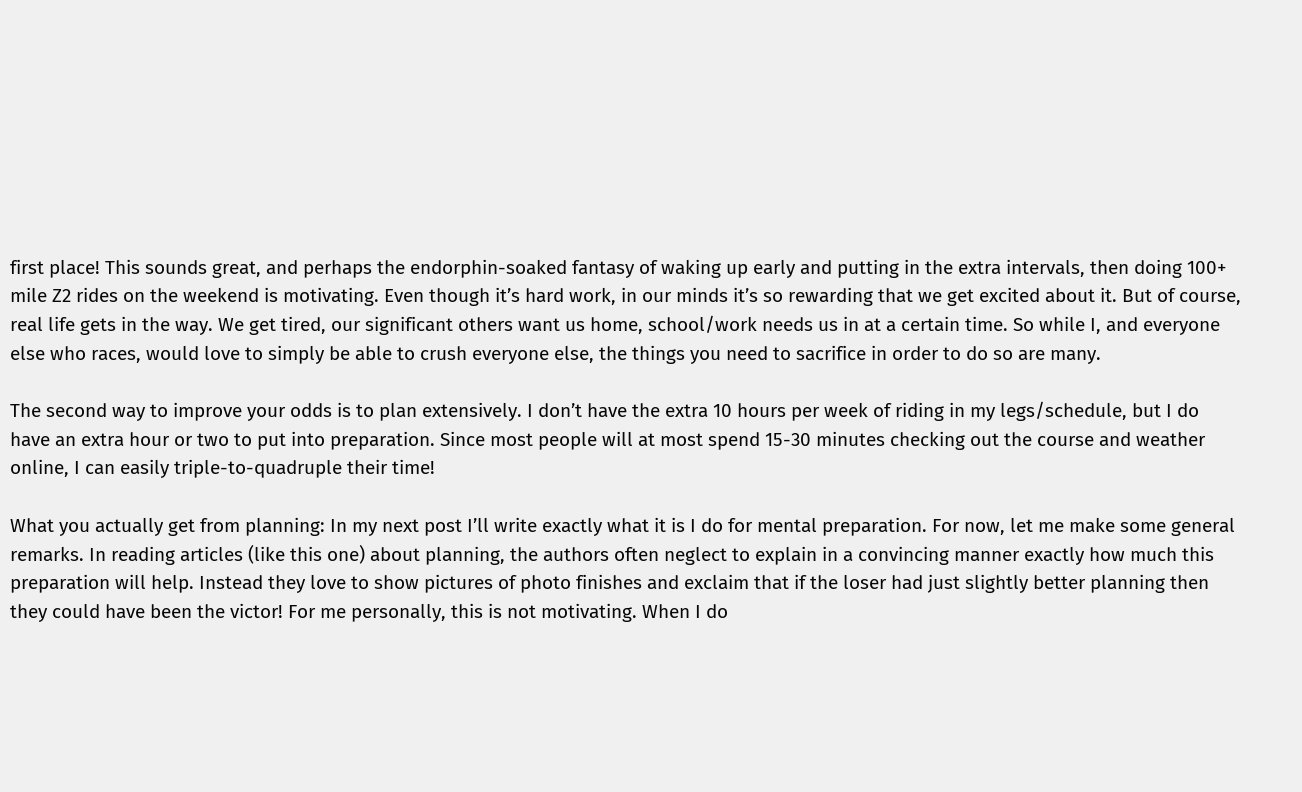first place! This sounds great, and perhaps the endorphin-soaked fantasy of waking up early and putting in the extra intervals, then doing 100+ mile Z2 rides on the weekend is motivating. Even though it’s hard work, in our minds it’s so rewarding that we get excited about it. But of course, real life gets in the way. We get tired, our significant others want us home, school/work needs us in at a certain time. So while I, and everyone else who races, would love to simply be able to crush everyone else, the things you need to sacrifice in order to do so are many.

The second way to improve your odds is to plan extensively. I don’t have the extra 10 hours per week of riding in my legs/schedule, but I do have an extra hour or two to put into preparation. Since most people will at most spend 15-30 minutes checking out the course and weather online, I can easily triple-to-quadruple their time!

What you actually get from planning: In my next post I’ll write exactly what it is I do for mental preparation. For now, let me make some general remarks. In reading articles (like this one) about planning, the authors often neglect to explain in a convincing manner exactly how much this preparation will help. Instead they love to show pictures of photo finishes and exclaim that if the loser had just slightly better planning then they could have been the victor! For me personally, this is not motivating. When I do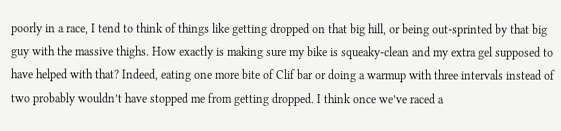poorly in a race, I tend to think of things like getting dropped on that big hill, or being out-sprinted by that big guy with the massive thighs. How exactly is making sure my bike is squeaky-clean and my extra gel supposed to have helped with that? Indeed, eating one more bite of Clif bar or doing a warmup with three intervals instead of two probably wouldn’t have stopped me from getting dropped. I think once we’ve raced a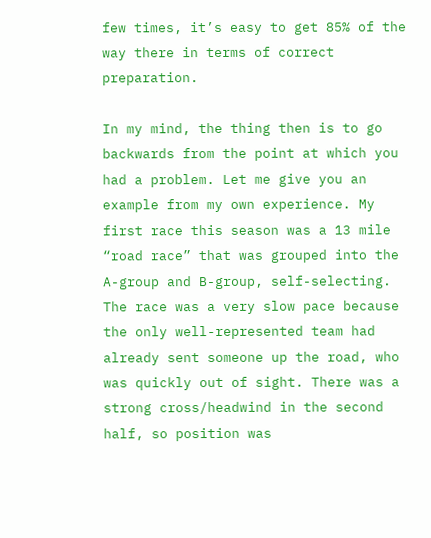few times, it’s easy to get 85% of the way there in terms of correct preparation.

In my mind, the thing then is to go backwards from the point at which you had a problem. Let me give you an example from my own experience. My first race this season was a 13 mile “road race” that was grouped into the A-group and B-group, self-selecting. The race was a very slow pace because the only well-represented team had already sent someone up the road, who was quickly out of sight. There was a strong cross/headwind in the second half, so position was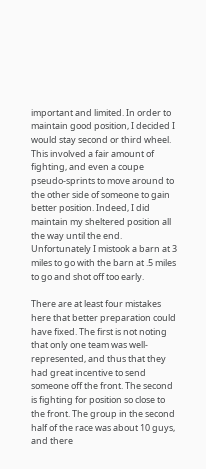important and limited. In order to maintain good position, I decided I would stay second or third wheel. This involved a fair amount of fighting, and even a coupe pseudo-sprints to move around to the other side of someone to gain better position. Indeed, I did maintain my sheltered position all the way until the end. Unfortunately I mistook a barn at 3 miles to go with the barn at .5 miles to go and shot off too early.

There are at least four mistakes here that better preparation could have fixed. The first is not noting that only one team was well-represented, and thus that they had great incentive to send someone off the front. The second is fighting for position so close to the front. The group in the second half of the race was about 10 guys, and there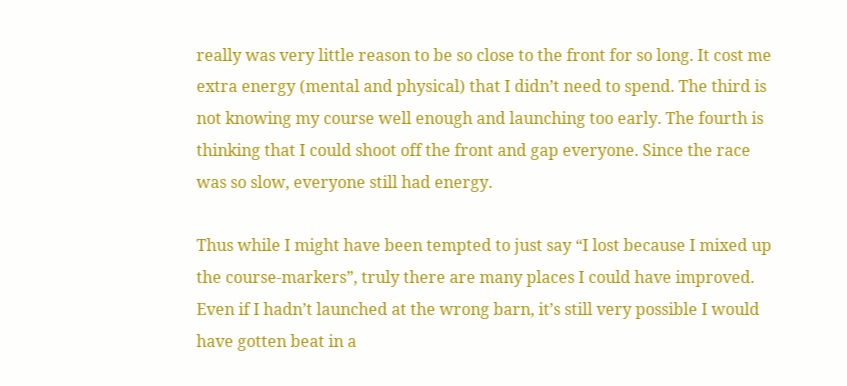really was very little reason to be so close to the front for so long. It cost me extra energy (mental and physical) that I didn’t need to spend. The third is not knowing my course well enough and launching too early. The fourth is thinking that I could shoot off the front and gap everyone. Since the race was so slow, everyone still had energy.

Thus while I might have been tempted to just say “I lost because I mixed up the course-markers”, truly there are many places I could have improved. Even if I hadn’t launched at the wrong barn, it’s still very possible I would have gotten beat in a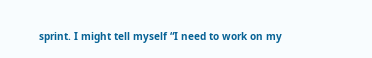sprint. I might tell myself “I need to work on my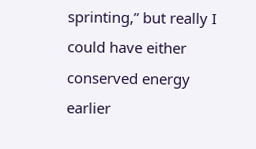sprinting,” but really I could have either conserved energy earlier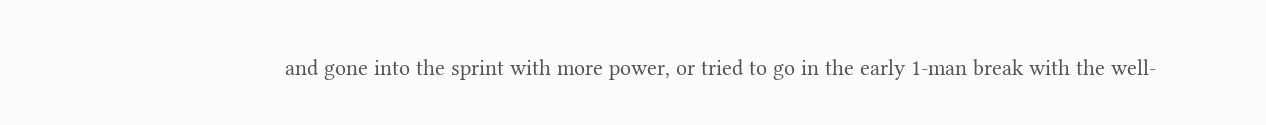and gone into the sprint with more power, or tried to go in the early 1-man break with the well-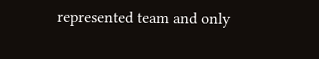represented team and only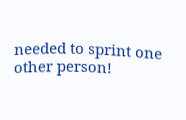needed to sprint one other person!